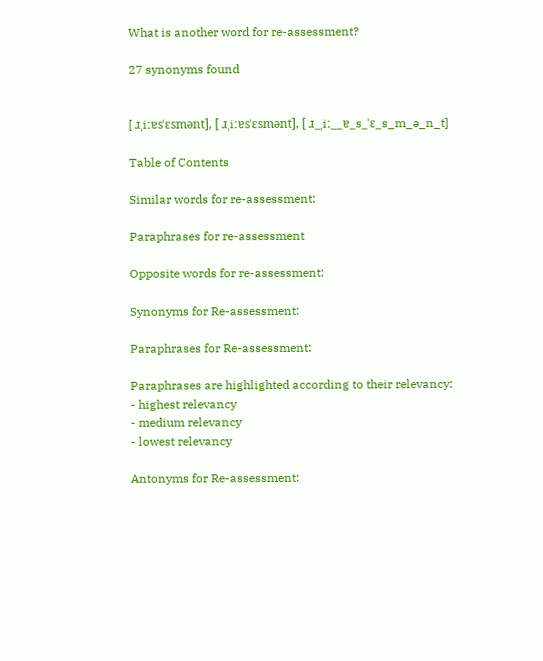What is another word for re-assessment?

27 synonyms found


[ ɹˌiːɐsˈɛsmənt], [ ɹˌiːɐsˈɛsmənt], [ ɹ_ˌiː__ɐ_s_ˈɛ_s_m_ə_n_t]

Table of Contents

Similar words for re-assessment:

Paraphrases for re-assessment

Opposite words for re-assessment:

Synonyms for Re-assessment:

Paraphrases for Re-assessment:

Paraphrases are highlighted according to their relevancy:
- highest relevancy
- medium relevancy
- lowest relevancy

Antonyms for Re-assessment: